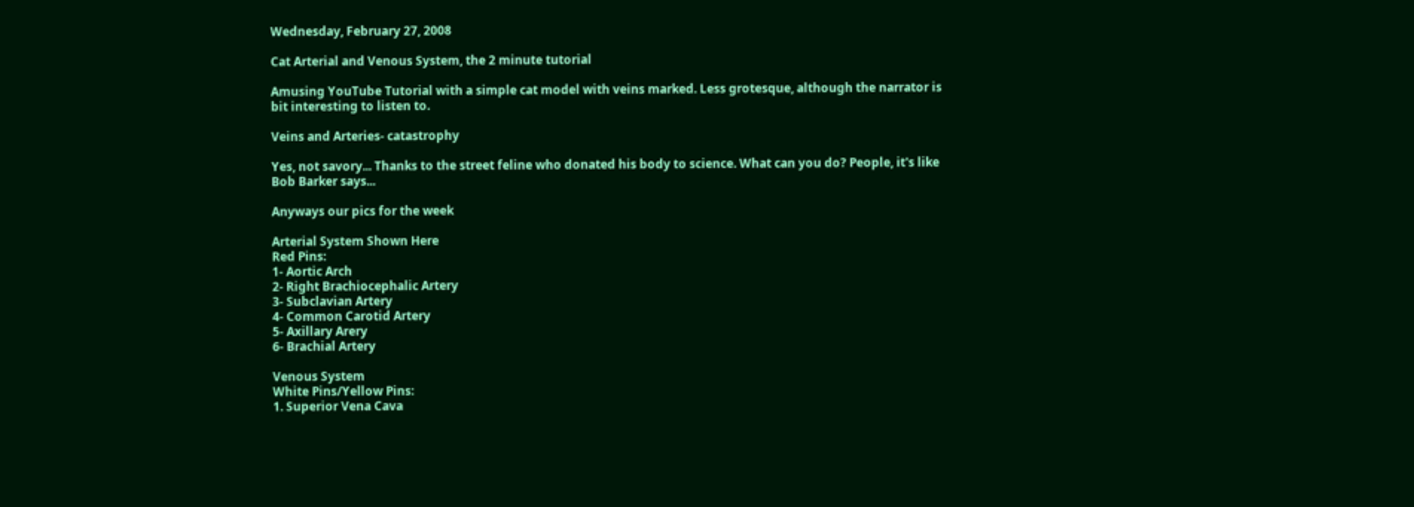Wednesday, February 27, 2008

Cat Arterial and Venous System, the 2 minute tutorial

Amusing YouTube Tutorial with a simple cat model with veins marked. Less grotesque, although the narrator is bit interesting to listen to.

Veins and Arteries- catastrophy

Yes, not savory... Thanks to the street feline who donated his body to science. What can you do? People, it's like Bob Barker says...

Anyways our pics for the week

Arterial System Shown Here
Red Pins:
1- Aortic Arch
2- Right Brachiocephalic Artery
3- Subclavian Artery
4- Common Carotid Artery
5- Axillary Arery
6- Brachial Artery

Venous System
White Pins/Yellow Pins:
1. Superior Vena Cava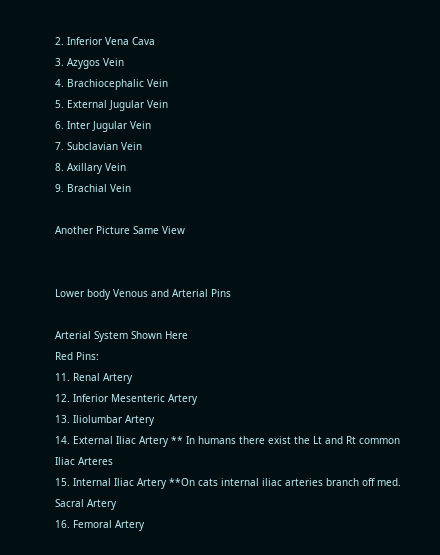2. Inferior Vena Cava
3. Azygos Vein
4. Brachiocephalic Vein
5. External Jugular Vein
6. Inter Jugular Vein
7. Subclavian Vein
8. Axillary Vein
9. Brachial Vein

Another Picture Same View


Lower body Venous and Arterial Pins

Arterial System Shown Here
Red Pins:
11. Renal Artery
12. Inferior Mesenteric Artery
13. Iliolumbar Artery
14. External Iliac Artery ** In humans there exist the Lt and Rt common Iliac Arteres
15. Internal Iliac Artery **On cats internal iliac arteries branch off med. Sacral Artery
16. Femoral Artery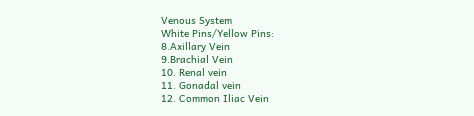Venous System
White Pins/Yellow Pins:
8.Axillary Vein
9.Brachial Vein
10. Renal vein
11. Gonadal vein
12. Common Iliac Vein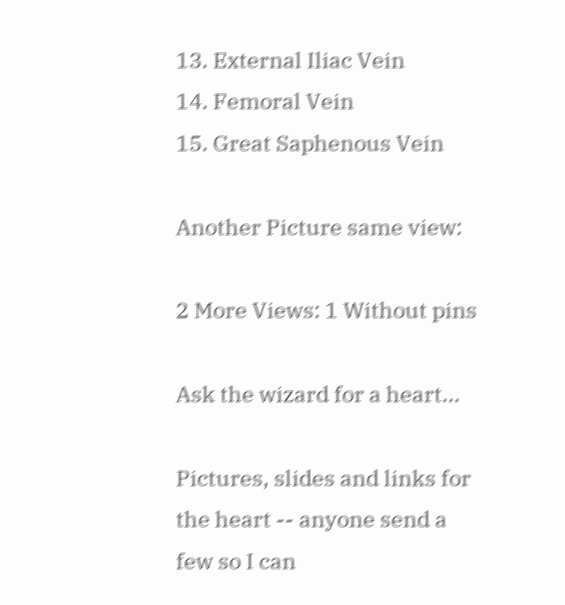13. External Iliac Vein
14. Femoral Vein
15. Great Saphenous Vein

Another Picture same view:

2 More Views: 1 Without pins

Ask the wizard for a heart...

Pictures, slides and links for the heart -- anyone send a few so I can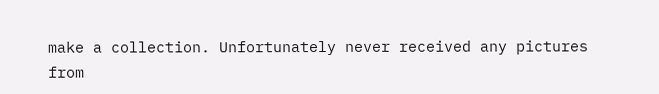make a collection. Unfortunately never received any pictures from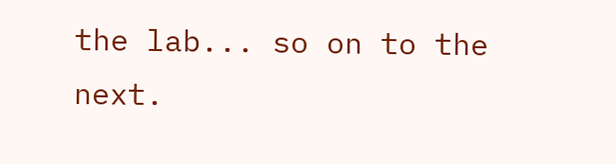the lab... so on to the next.